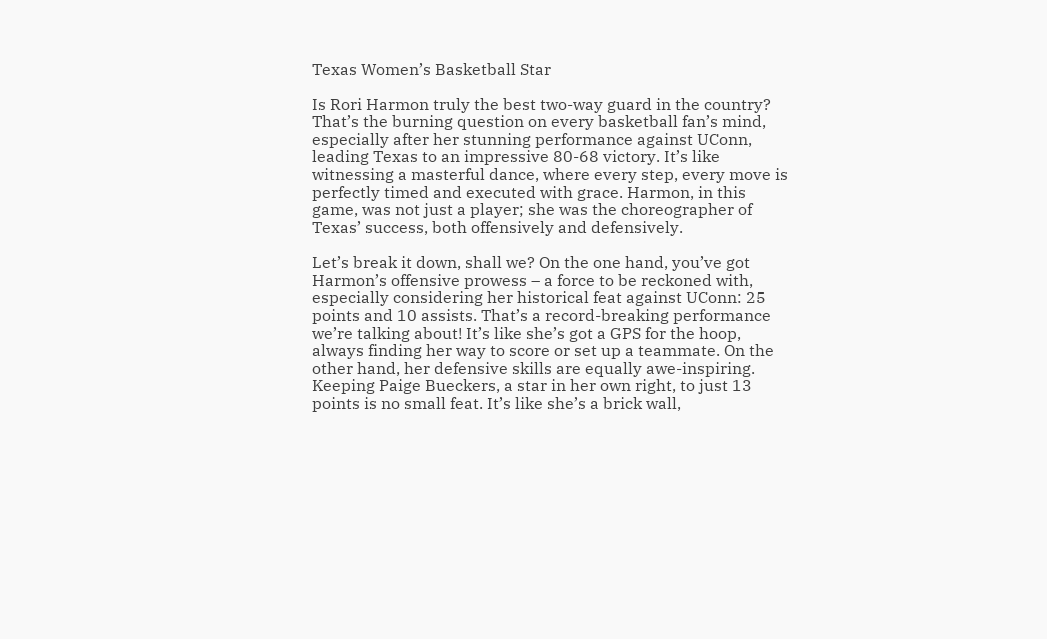Texas Women’s Basketball Star

Is Rori Harmon truly the best two-way guard in the country? That’s the burning question on every basketball fan’s mind, especially after her stunning performance against UConn, leading Texas to an impressive 80-68 victory. It’s like witnessing a masterful dance, where every step, every move is perfectly timed and executed with grace. Harmon, in this game, was not just a player; she was the choreographer of Texas’ success, both offensively and defensively.

Let’s break it down, shall we? On the one hand, you’ve got Harmon’s offensive prowess – a force to be reckoned with, especially considering her historical feat against UConn: 25 points and 10 assists. That’s a record-breaking performance we’re talking about! It’s like she’s got a GPS for the hoop, always finding her way to score or set up a teammate. On the other hand, her defensive skills are equally awe-inspiring. Keeping Paige Bueckers, a star in her own right, to just 13 points is no small feat. It’s like she’s a brick wall,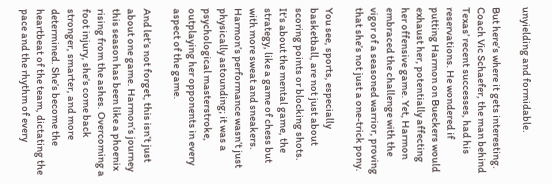unyielding and formidable.

But here’s where it gets interesting. Coach Vic Schaefer, the man behind Texas’ recent successes, had his reservations. He wondered if putting Harmon on Bueckers would exhaust her, potentially affecting her offensive game. Yet, Harmon embraced the challenge with the vigor of a seasoned warrior, proving that she’s not just a one-trick pony.

You see, sports, especially basketball, are not just about scoring points or blocking shots. It’s about the mental game, the strategy, like a game of chess but with more sweat and sneakers. Harmon’s performance wasn’t just physically astounding; it was a psychological masterstroke, outplaying her opponents in every aspect of the game.

And let’s not forget, this isn’t just about one game. Harmon’s journey this season has been like a phoenix rising from the ashes. Overcoming a foot injury, she’s come back stronger, smarter, and more determined. She’s become the heartbeat of the team, dictating the pace and the rhythm of every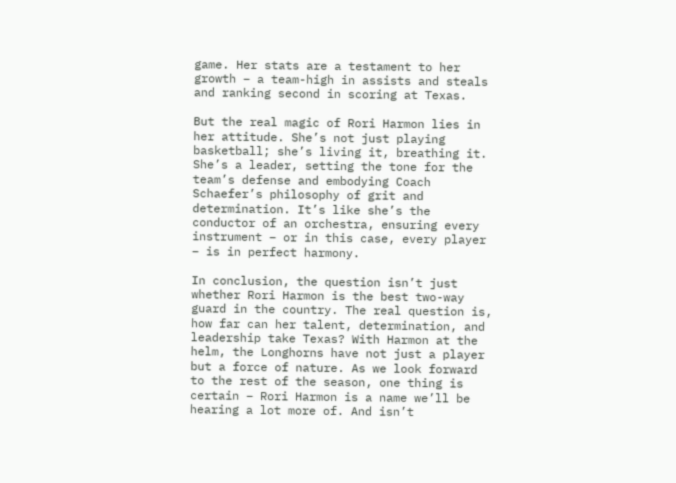game. Her stats are a testament to her growth – a team-high in assists and steals and ranking second in scoring at Texas.

But the real magic of Rori Harmon lies in her attitude. She’s not just playing basketball; she’s living it, breathing it. She’s a leader, setting the tone for the team’s defense and embodying Coach Schaefer’s philosophy of grit and determination. It’s like she’s the conductor of an orchestra, ensuring every instrument – or in this case, every player – is in perfect harmony.

In conclusion, the question isn’t just whether Rori Harmon is the best two-way guard in the country. The real question is, how far can her talent, determination, and leadership take Texas? With Harmon at the helm, the Longhorns have not just a player but a force of nature. As we look forward to the rest of the season, one thing is certain – Rori Harmon is a name we’ll be hearing a lot more of. And isn’t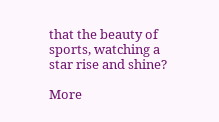that the beauty of sports, watching a star rise and shine?

More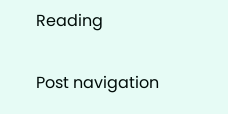Reading

Post navigation